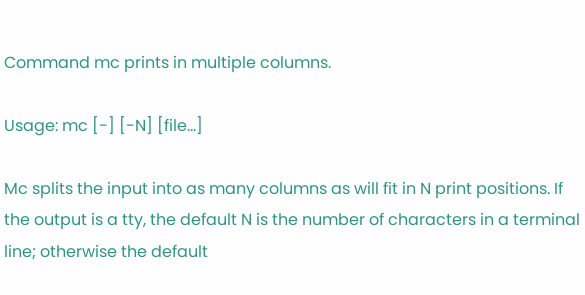Command mc prints in multiple columns.

Usage: mc [-] [-N] [file...]

Mc splits the input into as many columns as will fit in N print positions. If the output is a tty, the default N is the number of characters in a terminal line; otherwise the default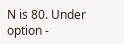N is 80. Under option -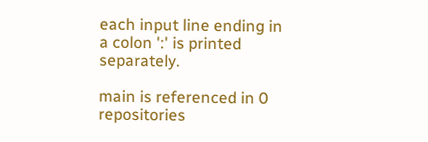each input line ending in a colon ':' is printed separately.

main is referenced in 0 repositories